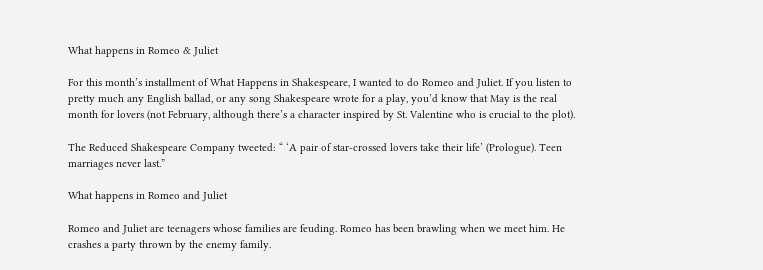What happens in Romeo & Juliet

For this month’s installment of What Happens in Shakespeare, I wanted to do Romeo and Juliet. If you listen to pretty much any English ballad, or any song Shakespeare wrote for a play, you’d know that May is the real month for lovers (not February, although there’s a character inspired by St. Valentine who is crucial to the plot).

The Reduced Shakespeare Company tweeted: “ ‘A pair of star-crossed lovers take their life’ (Prologue). Teen marriages never last.”

What happens in Romeo and Juliet

Romeo and Juliet are teenagers whose families are feuding. Romeo has been brawling when we meet him. He crashes a party thrown by the enemy family.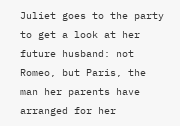Juliet goes to the party to get a look at her future husband: not Romeo, but Paris, the man her parents have arranged for her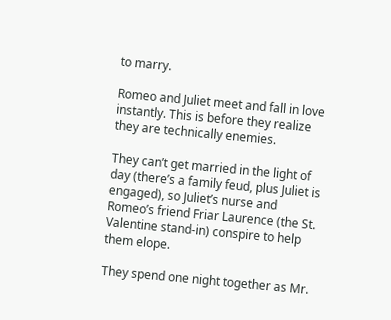to marry.

Romeo and Juliet meet and fall in love instantly. This is before they realize they are technically enemies.

They can’t get married in the light of day (there’s a family feud, plus Juliet is engaged), so Juliet’s nurse and Romeo’s friend Friar Laurence (the St. Valentine stand-in) conspire to help them elope.

They spend one night together as Mr.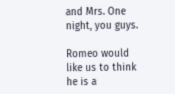and Mrs. One night, you guys.

Romeo would like us to think he is a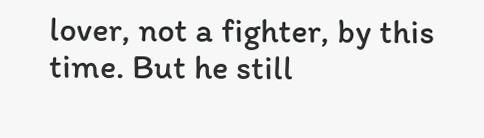lover, not a fighter, by this time. But he still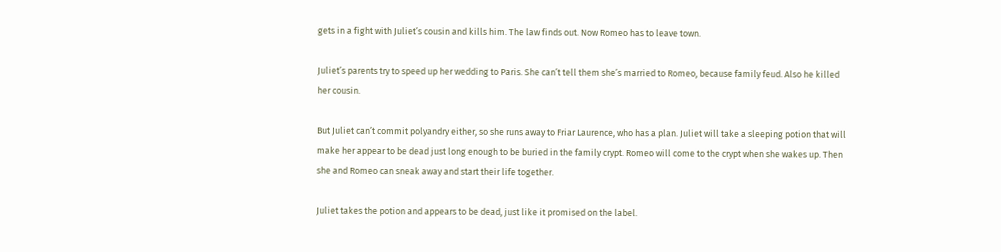gets in a fight with Juliet’s cousin and kills him. The law finds out. Now Romeo has to leave town.

Juliet’s parents try to speed up her wedding to Paris. She can’t tell them she’s married to Romeo, because family feud. Also he killed her cousin.

But Juliet can’t commit polyandry either, so she runs away to Friar Laurence, who has a plan. Juliet will take a sleeping potion that will make her appear to be dead just long enough to be buried in the family crypt. Romeo will come to the crypt when she wakes up. Then she and Romeo can sneak away and start their life together.

Juliet takes the potion and appears to be dead, just like it promised on the label.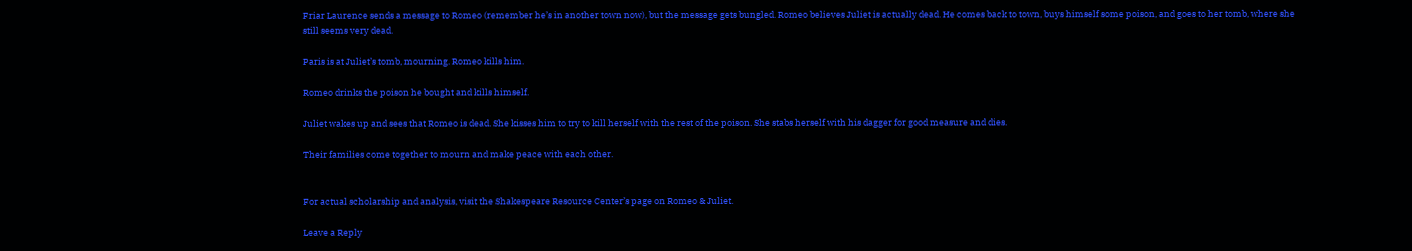Friar Laurence sends a message to Romeo (remember he’s in another town now), but the message gets bungled. Romeo believes Juliet is actually dead. He comes back to town, buys himself some poison, and goes to her tomb, where she still seems very dead.

Paris is at Juliet’s tomb, mourning. Romeo kills him.

Romeo drinks the poison he bought and kills himself.

Juliet wakes up and sees that Romeo is dead. She kisses him to try to kill herself with the rest of the poison. She stabs herself with his dagger for good measure and dies.

Their families come together to mourn and make peace with each other.


For actual scholarship and analysis, visit the Shakespeare Resource Center’s page on Romeo & Juliet.

Leave a Reply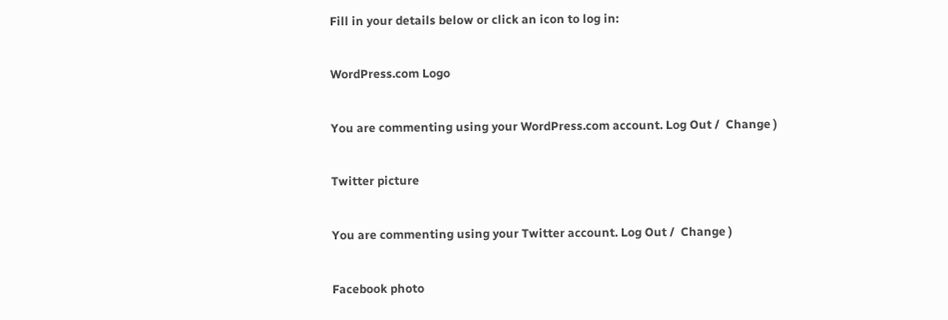Fill in your details below or click an icon to log in:

WordPress.com Logo

You are commenting using your WordPress.com account. Log Out /  Change )

Twitter picture

You are commenting using your Twitter account. Log Out /  Change )

Facebook photo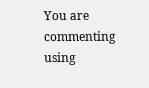You are commenting using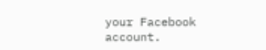your Facebook account.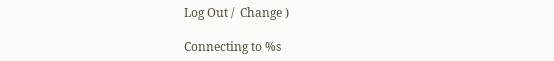Log Out /  Change )

Connecting to %s